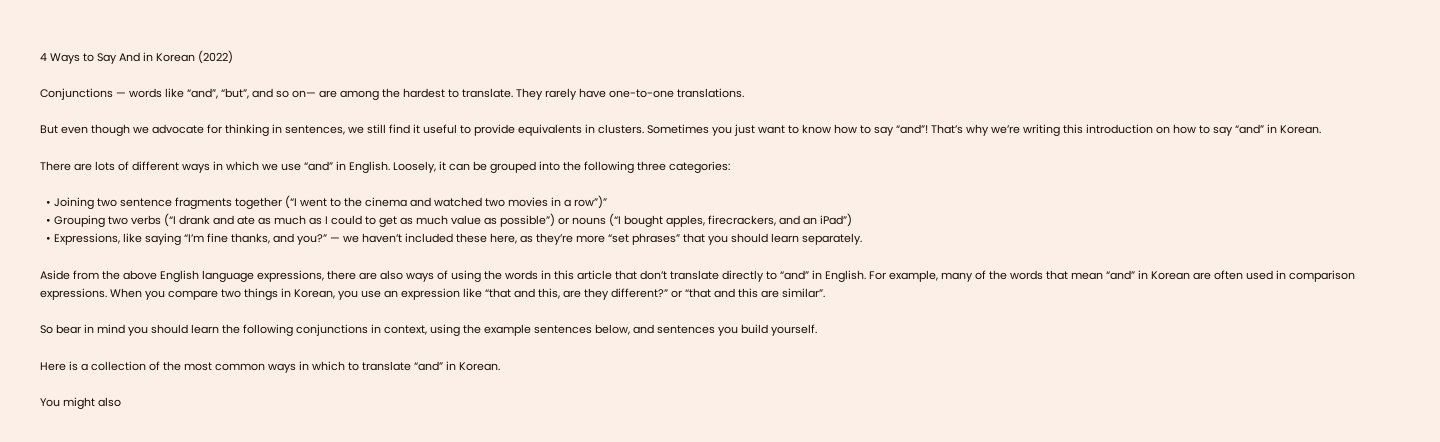4 Ways to Say And in Korean (2022)

Conjunctions — words like “and”, “but”, and so on— are among the hardest to translate. They rarely have one-to-one translations.

But even though we advocate for thinking in sentences, we still find it useful to provide equivalents in clusters. Sometimes you just want to know how to say “and”! That’s why we’re writing this introduction on how to say “and” in Korean.

There are lots of different ways in which we use “and” in English. Loosely, it can be grouped into the following three categories:

  • Joining two sentence fragments together (“I went to the cinema and watched two movies in a row”)”
  • Grouping two verbs (“I drank and ate as much as I could to get as much value as possible”) or nouns (“I bought apples, firecrackers, and an iPad”)
  • Expressions, like saying “I’m fine thanks, and you?” — we haven’t included these here, as they’re more “set phrases” that you should learn separately.

Aside from the above English language expressions, there are also ways of using the words in this article that don’t translate directly to “and” in English. For example, many of the words that mean “and” in Korean are often used in comparison expressions. When you compare two things in Korean, you use an expression like “that and this, are they different?” or “that and this are similar”.

So bear in mind you should learn the following conjunctions in context, using the example sentences below, and sentences you build yourself.

Here is a collection of the most common ways in which to translate “and” in Korean.

You might also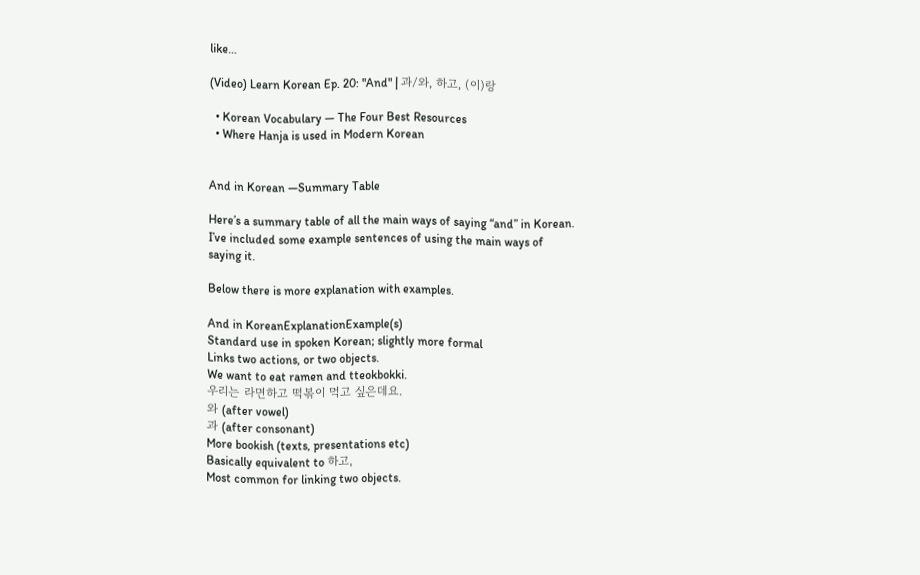like…

(Video) Learn Korean Ep. 20: "And" | 과/와, 하고, (이)랑

  • Korean Vocabulary — The Four Best Resources
  • Where Hanja is used in Modern Korean


And in Korean —Summary Table

Here’s a summary table of all the main ways of saying “and” in Korean. I’ve included some example sentences of using the main ways of saying it.

Below there is more explanation with examples.

And in KoreanExplanationExample(s)
Standard use in spoken Korean; slightly more formal
Links two actions, or two objects.
We want to eat ramen and tteokbokki.
우리는 라면하고 떡볶이 먹고 싶은데요.
와 (after vowel)
과 (after consonant)
More bookish (texts, presentations etc)
Basically equivalent to 하고,
Most common for linking two objects.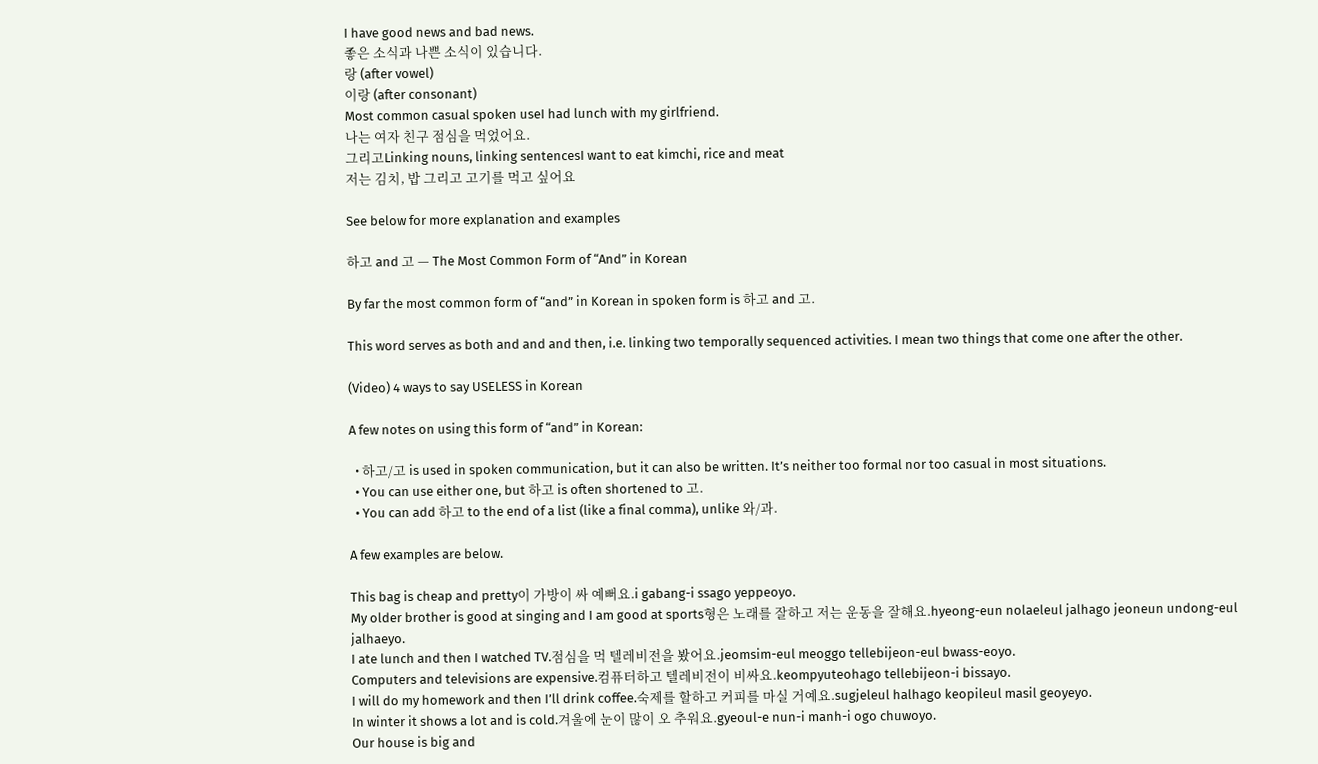I have good news and bad news.
좋은 소식과 나쁜 소식이 있습니다.
랑 (after vowel)
이랑 (after consonant)
Most common casual spoken useI had lunch with my girlfriend.
나는 여자 친구 점심을 먹었어요.
그리고Linking nouns, linking sentencesI want to eat kimchi, rice and meat
저는 김치, 밥 그리고 고기를 먹고 싶어요

See below for more explanation and examples

하고 and 고 — The Most Common Form of “And” in Korean

By far the most common form of “and” in Korean in spoken form is 하고 and 고.

This word serves as both and and and then, i.e. linking two temporally sequenced activities. I mean two things that come one after the other.

(Video) 4 ways to say USELESS in Korean

A few notes on using this form of “and” in Korean:

  • 하고/고 is used in spoken communication, but it can also be written. It’s neither too formal nor too casual in most situations.
  • You can use either one, but 하고 is often shortened to 고.
  • You can add 하고 to the end of a list (like a final comma), unlike 와/과.

A few examples are below.

This bag is cheap and pretty이 가방이 싸 예뻐요.i gabang-i ssago yeppeoyo.
My older brother is good at singing and I am good at sports형은 노래를 잘하고 저는 운동을 잘해요.hyeong-eun nolaeleul jalhago jeoneun undong-eul jalhaeyo.
I ate lunch and then I watched TV.점심을 먹 텔레비전을 봤어요.jeomsim-eul meoggo tellebijeon-eul bwass-eoyo.
Computers and televisions are expensive.컴퓨터하고 텔레비전이 비싸요.keompyuteohago tellebijeon-i bissayo.
I will do my homework and then I’ll drink coffee.숙제를 할하고 커피를 마실 거예요.sugjeleul halhago keopileul masil geoyeyo.
In winter it shows a lot and is cold.겨울에 눈이 많이 오 추워요.gyeoul-e nun-i manh-i ogo chuwoyo.
Our house is big and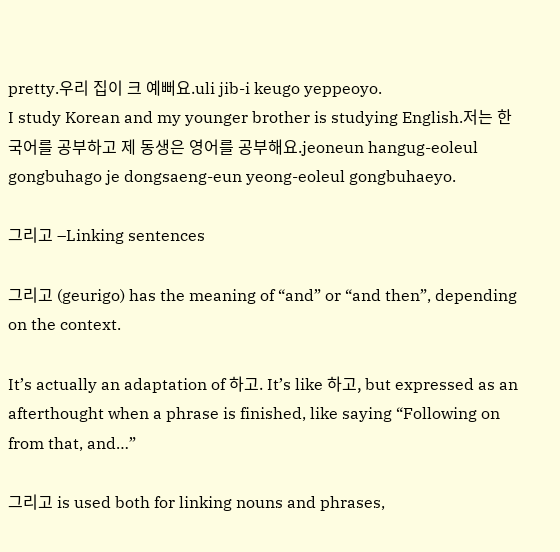pretty.우리 집이 크 예뻐요.uli jib-i keugo yeppeoyo.
I study Korean and my younger brother is studying English.저는 한국어를 공부하고 제 동생은 영어를 공부해요.jeoneun hangug-eoleul gongbuhago je dongsaeng-eun yeong-eoleul gongbuhaeyo.

그리고 –Linking sentences

그리고 (geurigo) has the meaning of “and” or “and then”, depending on the context.

It’s actually an adaptation of 하고. It’s like 하고, but expressed as an afterthought when a phrase is finished, like saying “Following on from that, and…”

그리고 is used both for linking nouns and phrases,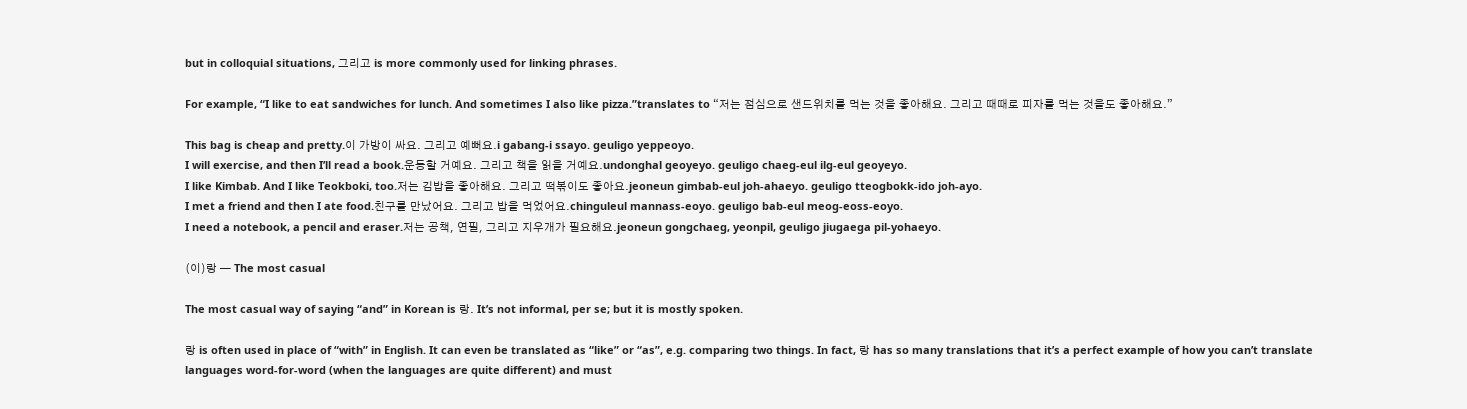but in colloquial situations, 그리고 is more commonly used for linking phrases.

For example, “I like to eat sandwiches for lunch. And sometimes I also like pizza.”translates to “저는 점심으로 샌드위치를 먹는 것을 좋아해요. 그리고 때때로 피자를 먹는 것을도 좋아해요.”

This bag is cheap and pretty.이 가방이 싸요. 그리고 예뻐요.i gabang-i ssayo. geuligo yeppeoyo.
I will exercise, and then I’ll read a book.운동할 거예요. 그리고 책을 읽을 거예요.undonghal geoyeyo. geuligo chaeg-eul ilg-eul geoyeyo.
I like Kimbab. And I like Teokboki, too.저는 김밥을 좋아해요. 그리고 떡볶이도 좋아요.jeoneun gimbab-eul joh-ahaeyo. geuligo tteogbokk-ido joh-ayo.
I met a friend and then I ate food.친구를 만났어요. 그리고 밥을 먹었어요.chinguleul mannass-eoyo. geuligo bab-eul meog-eoss-eoyo.
I need a notebook, a pencil and eraser.저는 공책, 연필, 그리고 지우개가 필요해요.jeoneun gongchaeg, yeonpil, geuligo jiugaega pil-yohaeyo.

(이)랑 — The most casual

The most casual way of saying “and” in Korean is 랑. It’s not informal, per se; but it is mostly spoken.

랑 is often used in place of “with” in English. It can even be translated as “like” or “as”, e.g. comparing two things. In fact, 랑 has so many translations that it’s a perfect example of how you can’t translate languages word-for-word (when the languages are quite different) and must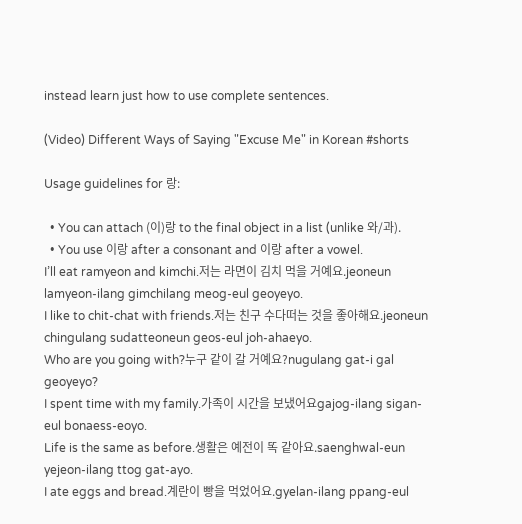instead learn just how to use complete sentences.

(Video) Different Ways of Saying "Excuse Me" in Korean #shorts

Usage guidelines for 랑:

  • You can attach (이)랑 to the final object in a list (unlike 와/과).
  • You use 이랑 after a consonant and 이랑 after a vowel.
I’ll eat ramyeon and kimchi.저는 라면이 김치 먹을 거예요.jeoneun lamyeon-ilang gimchilang meog-eul geoyeyo.
I like to chit-chat with friends.저는 친구 수다떠는 것을 좋아해요.jeoneun chingulang sudatteoneun geos-eul joh-ahaeyo.
Who are you going with?누구 같이 갈 거예요?nugulang gat-i gal geoyeyo?
I spent time with my family.가족이 시간을 보냈어요gajog-ilang sigan-eul bonaess-eoyo.
Life is the same as before.생활은 예전이 똑 같아요.saenghwal-eun yejeon-ilang ttog gat-ayo.
I ate eggs and bread.계란이 빵을 먹었어요.gyelan-ilang ppang-eul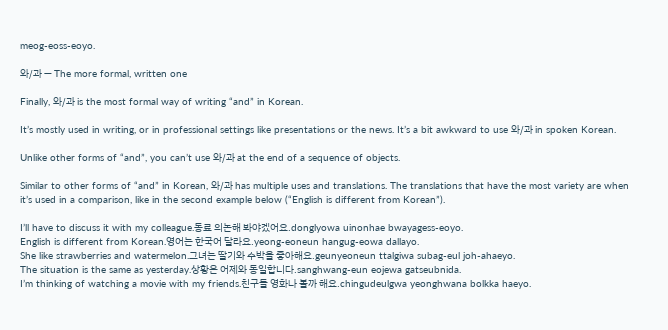meog-eoss-eoyo.

와/과 — The more formal, written one

Finally, 와/과 is the most formal way of writing “and” in Korean.

It’s mostly used in writing, or in professional settings like presentations or the news. It’s a bit awkward to use 와/과 in spoken Korean.

Unlike other forms of “and”, you can’t use 와/과 at the end of a sequence of objects.

Similar to other forms of “and” in Korean, 와/과 has multiple uses and translations. The translations that have the most variety are when it’s used in a comparison, like in the second example below (“English is different from Korean”).

I’ll have to discuss it with my colleague.동료 의논해 봐야겠어요.donglyowa uinonhae bwayagess-eoyo.
English is different from Korean.영어는 한국어 달라요.yeong-eoneun hangug-eowa dallayo.
She like strawberries and watermelon.그녀는 딸기와 수박을 좋아해요.geunyeoneun ttalgiwa subag-eul joh-ahaeyo.
The situation is the same as yesterday.상황은 어제와 동일합니다.sanghwang-eun eojewa gatseubnida.
I’m thinking of watching a movie with my friends.친구들 영화나 볼까 해요.chingudeulgwa yeonghwana bolkka haeyo.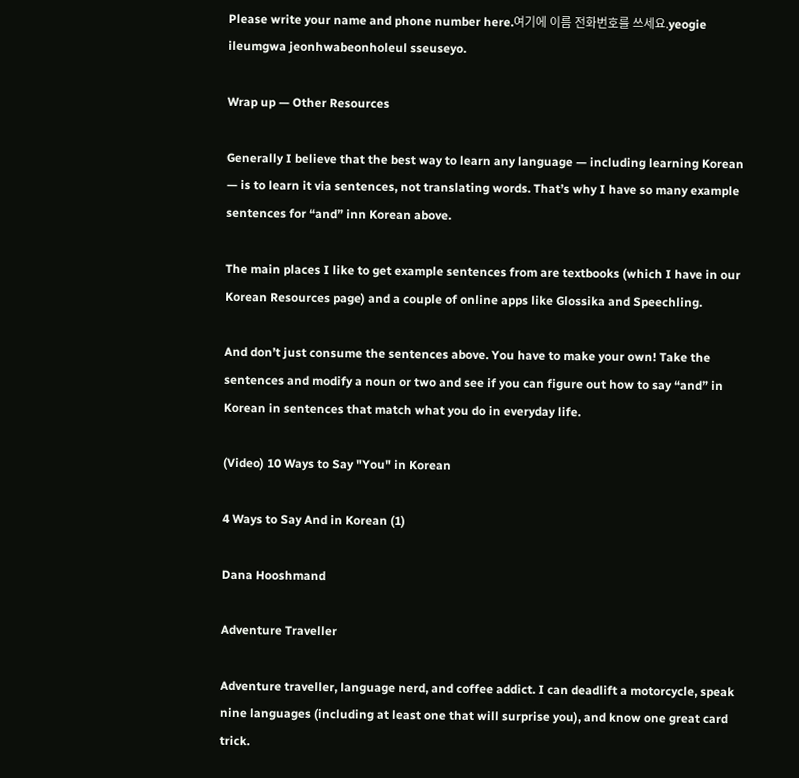Please write your name and phone number here.여기에 이름 전화번호를 쓰세요.yeogie ileumgwa jeonhwabeonholeul sseuseyo.

Wrap up — Other Resources

Generally I believe that the best way to learn any language — including learning Korean — is to learn it via sentences, not translating words. That’s why I have so many example sentences for “and” inn Korean above.

The main places I like to get example sentences from are textbooks (which I have in our Korean Resources page) and a couple of online apps like Glossika and Speechling.

And don’t just consume the sentences above. You have to make your own! Take the sentences and modify a noun or two and see if you can figure out how to say “and” in Korean in sentences that match what you do in everyday life.

(Video) 10 Ways to Say "You" in Korean

4 Ways to Say And in Korean (1)

Dana Hooshmand

Adventure Traveller

Adventure traveller, language nerd, and coffee addict. I can deadlift a motorcycle, speak nine languages (including at least one that will surprise you), and know one great card trick.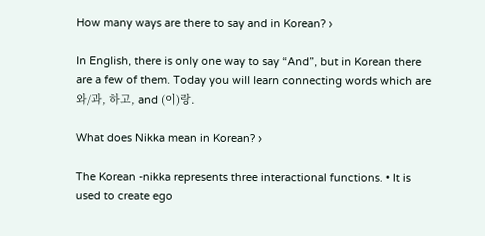How many ways are there to say and in Korean? ›

In English, there is only one way to say “And”, but in Korean there are a few of them. Today you will learn connecting words which are 와/과, 하고, and (이)랑.

What does Nikka mean in Korean? ›

The Korean -nikka represents three interactional functions. • It is used to create ego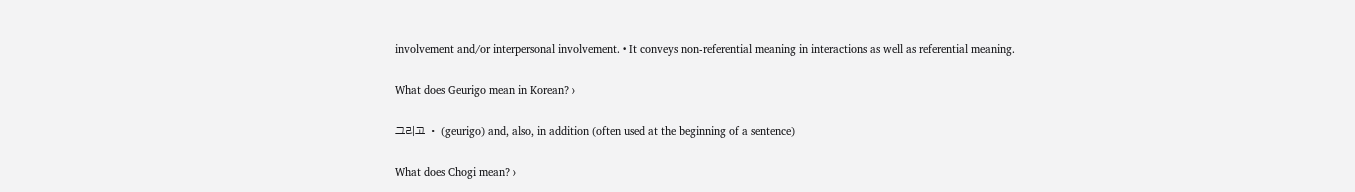involvement and/or interpersonal involvement. • It conveys non-referential meaning in interactions as well as referential meaning.

What does Geurigo mean in Korean? ›

그리고 • (geurigo) and, also, in addition (often used at the beginning of a sentence)

What does Chogi mean? ›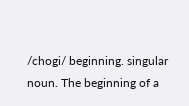/chogi/ beginning. singular noun. The beginning of a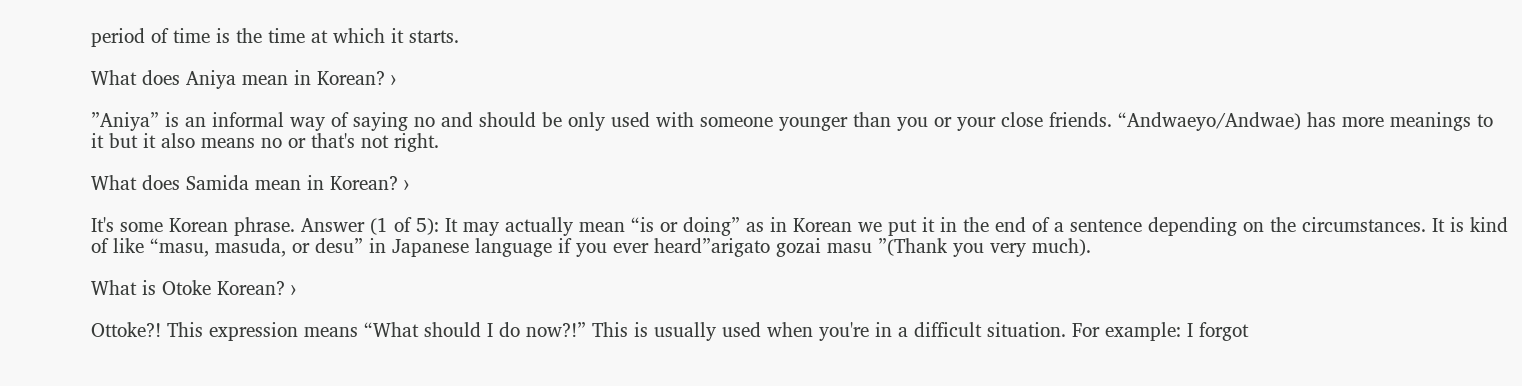period of time is the time at which it starts.

What does Aniya mean in Korean? ›

”Aniya” is an informal way of saying no and should be only used with someone younger than you or your close friends. “Andwaeyo/Andwae) has more meanings to it but it also means no or that's not right.

What does Samida mean in Korean? ›

It's some Korean phrase. Answer (1 of 5): It may actually mean “is or doing” as in Korean we put it in the end of a sentence depending on the circumstances. It is kind of like “masu, masuda, or desu” in Japanese language if you ever heard”arigato gozai masu ”(Thank you very much).

What is Otoke Korean? ›

Ottoke?! This expression means “What should I do now?!” This is usually used when you're in a difficult situation. For example: I forgot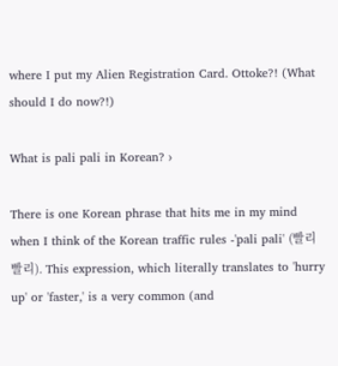where I put my Alien Registration Card. Ottoke?! (What should I do now?!)

What is pali pali in Korean? ›

There is one Korean phrase that hits me in my mind when I think of the Korean traffic rules -'pali pali' (빨리 빨리). This expression, which literally translates to 'hurry up' or 'faster,' is a very common (and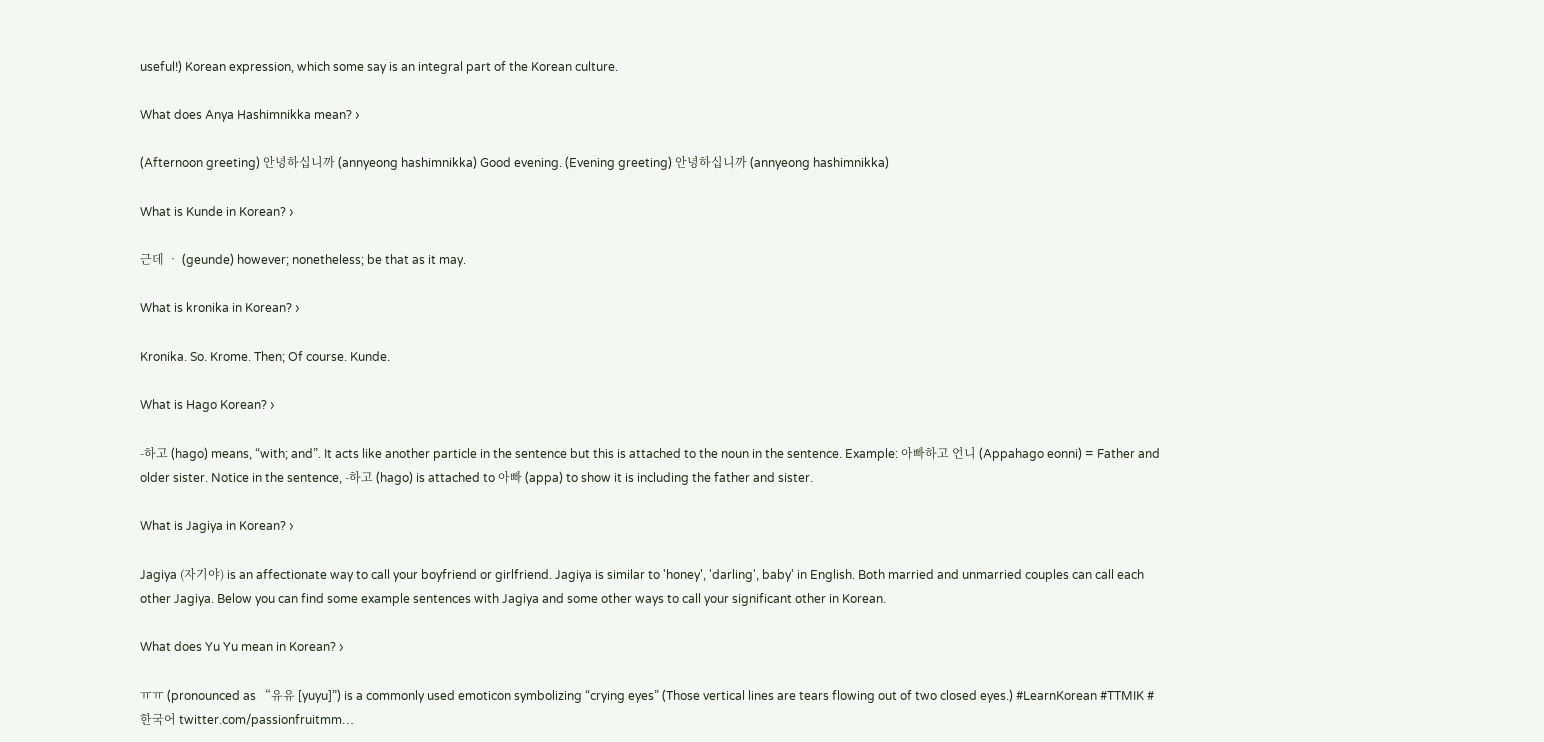useful!) Korean expression, which some say is an integral part of the Korean culture.

What does Anya Hashimnikka mean? ›

(Afternoon greeting) 안녕하십니까 (annyeong hashimnikka) Good evening. (Evening greeting) 안녕하십니까 (annyeong hashimnikka)

What is Kunde in Korean? ›

근데 • (geunde) however; nonetheless; be that as it may.

What is kronika in Korean? ›

Kronika. So. Krome. Then; Of course. Kunde.

What is Hago Korean? ›

-하고 (hago) means, “with; and”. It acts like another particle in the sentence but this is attached to the noun in the sentence. Example: 아빠하고 언니 (Appahago eonni) = Father and older sister. Notice in the sentence, -하고 (hago) is attached to 아빠 (appa) to show it is including the father and sister.

What is Jagiya in Korean? ›

Jagiya (자기야) is an affectionate way to call your boyfriend or girlfriend. Jagiya is similar to 'honey', 'darling', baby' in English. Both married and unmarried couples can call each other Jagiya. Below you can find some example sentences with Jagiya and some other ways to call your significant other in Korean.

What does Yu Yu mean in Korean? ›

ㅠㅠ (pronounced as “유유 [yuyu]”) is a commonly used emoticon symbolizing “crying eyes” (Those vertical lines are tears flowing out of two closed eyes.) #LearnKorean #TTMIK #한국어 twitter.com/passionfruitmm…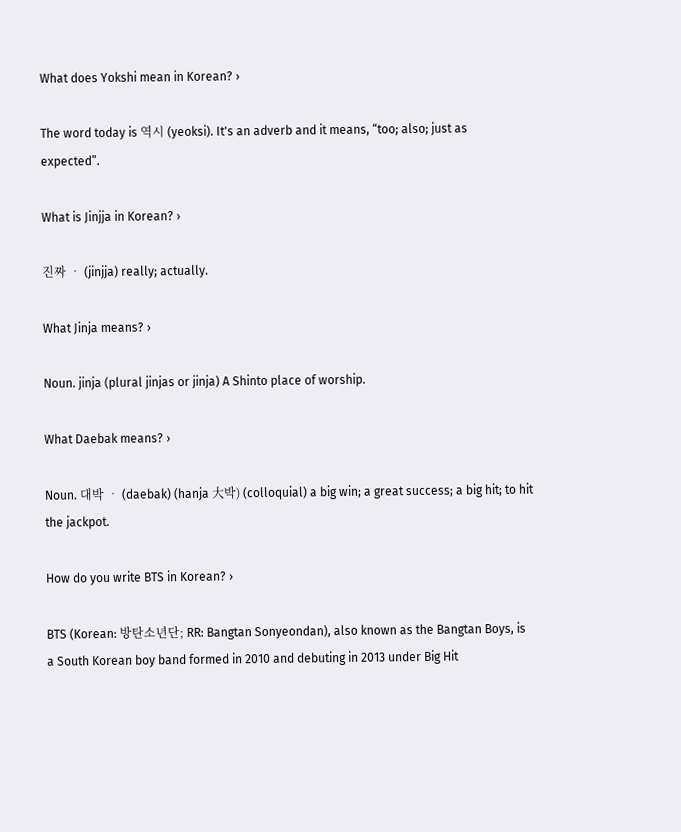What does Yokshi mean in Korean? ›

The word today is 역시 (yeoksi). It's an adverb and it means, “too; also; just as expected”.

What is Jinjja in Korean? ›

진짜 • (jinjja) really; actually.

What Jinja means? ›

Noun. jinja (plural jinjas or jinja) A Shinto place of worship.

What Daebak means? ›

Noun. 대박 • (daebak) (hanja 大박) (colloquial) a big win; a great success; a big hit; to hit the jackpot.

How do you write BTS in Korean? ›

BTS (Korean: 방탄소년단; RR: Bangtan Sonyeondan), also known as the Bangtan Boys, is a South Korean boy band formed in 2010 and debuting in 2013 under Big Hit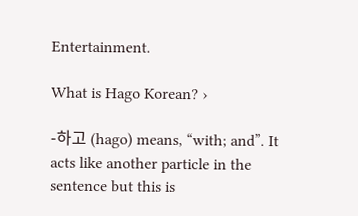Entertainment.

What is Hago Korean? ›

-하고 (hago) means, “with; and”. It acts like another particle in the sentence but this is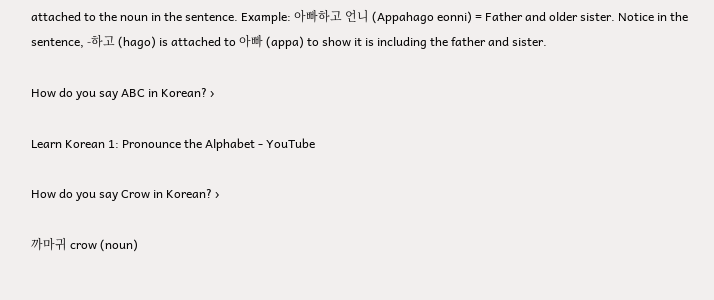attached to the noun in the sentence. Example: 아빠하고 언니 (Appahago eonni) = Father and older sister. Notice in the sentence, -하고 (hago) is attached to 아빠 (appa) to show it is including the father and sister.

How do you say ABC in Korean? ›

Learn Korean 1: Pronounce the Alphabet - YouTube

How do you say Crow in Korean? ›

까마귀 crow (noun)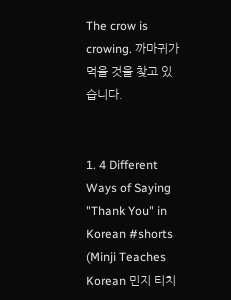The crow is crowing. 까마귀가 먹을 것을 찾고 있습니다.


1. 4 Different Ways of Saying "Thank You" in Korean #shorts
(Minji Teaches Korean 민지 티치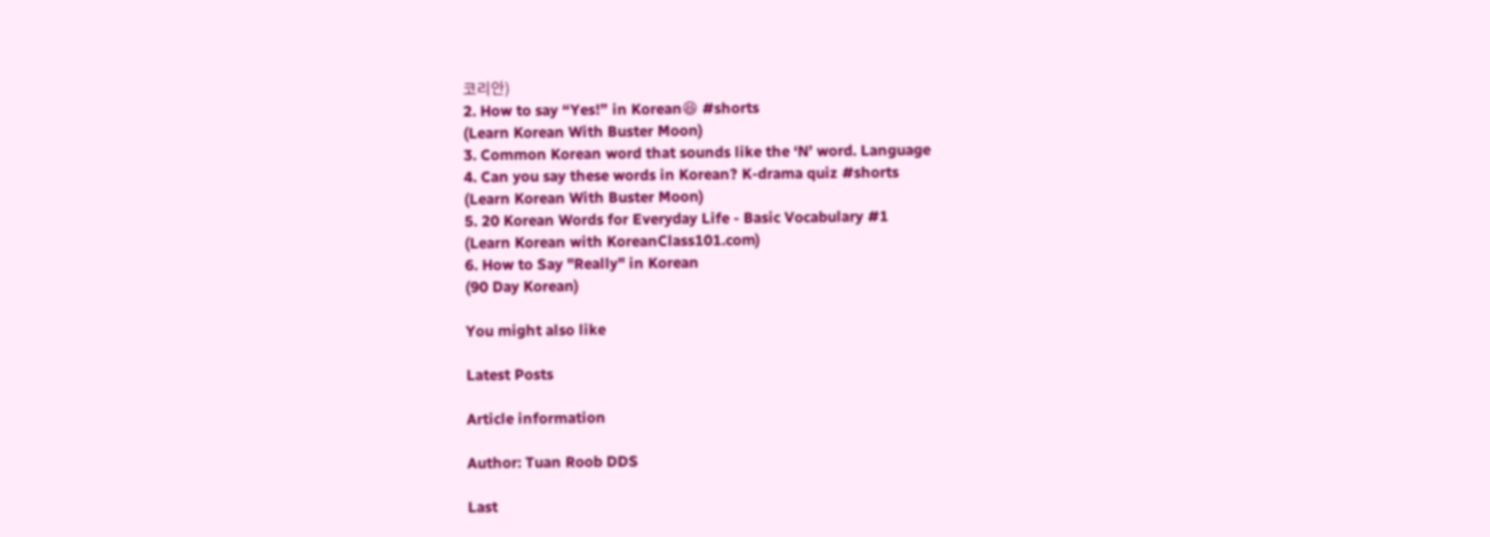코리안)
2. How to say “Yes!” in Korean😆 #shorts
(Learn Korean With Buster Moon)
3. Common Korean word that sounds like the ‘N’ word. Language
4. Can you say these words in Korean? K-drama quiz #shorts
(Learn Korean With Buster Moon)
5. 20 Korean Words for Everyday Life - Basic Vocabulary #1
(Learn Korean with KoreanClass101.com)
6. How to Say "Really" in Korean
(90 Day Korean)

You might also like

Latest Posts

Article information

Author: Tuan Roob DDS

Last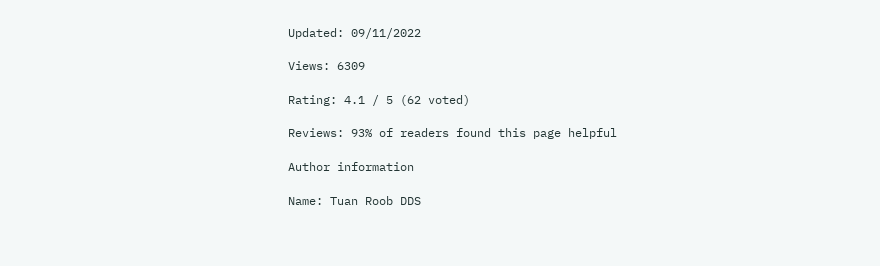Updated: 09/11/2022

Views: 6309

Rating: 4.1 / 5 (62 voted)

Reviews: 93% of readers found this page helpful

Author information

Name: Tuan Roob DDS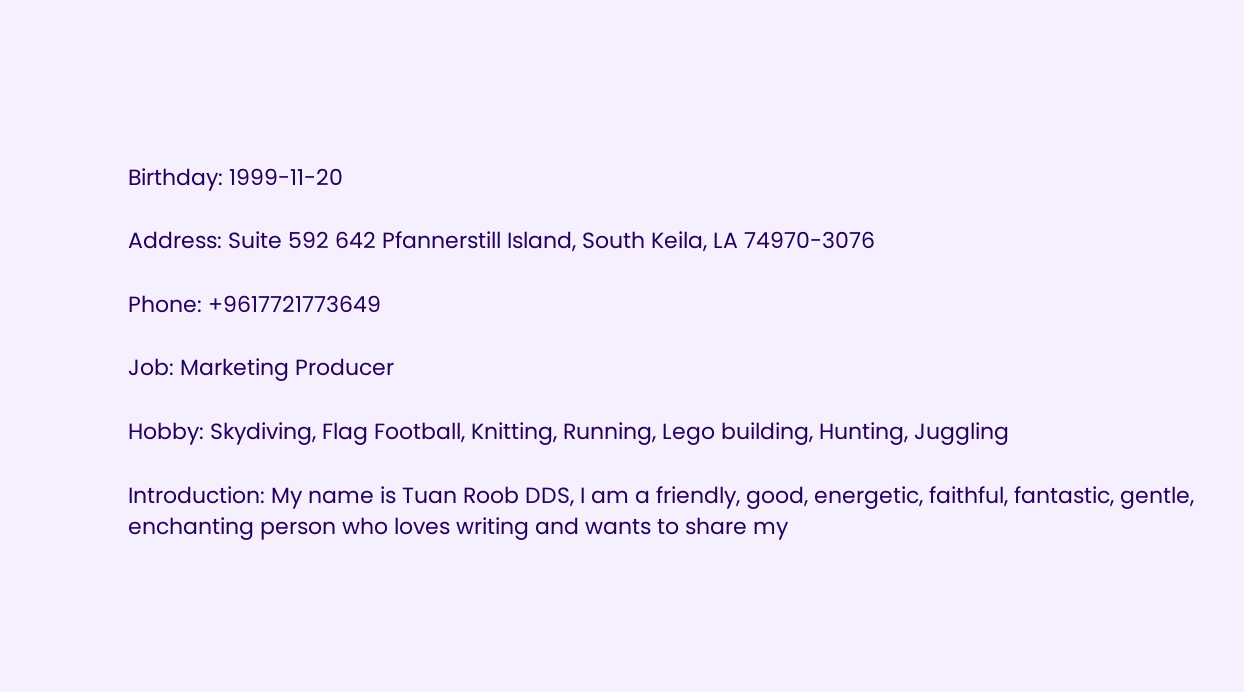Birthday: 1999-11-20

Address: Suite 592 642 Pfannerstill Island, South Keila, LA 74970-3076

Phone: +9617721773649

Job: Marketing Producer

Hobby: Skydiving, Flag Football, Knitting, Running, Lego building, Hunting, Juggling

Introduction: My name is Tuan Roob DDS, I am a friendly, good, energetic, faithful, fantastic, gentle, enchanting person who loves writing and wants to share my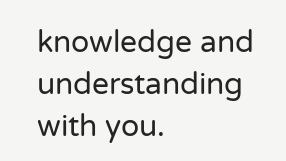knowledge and understanding with you.